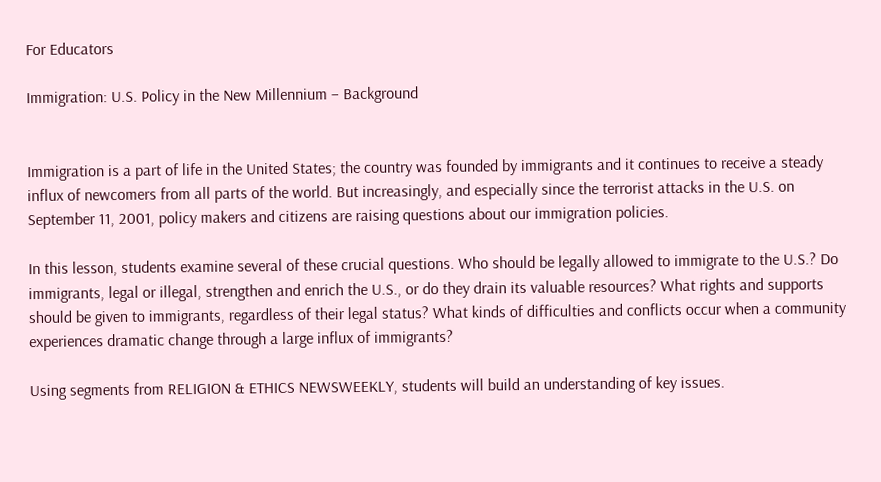For Educators

Immigration: U.S. Policy in the New Millennium – Background


Immigration is a part of life in the United States; the country was founded by immigrants and it continues to receive a steady influx of newcomers from all parts of the world. But increasingly, and especially since the terrorist attacks in the U.S. on September 11, 2001, policy makers and citizens are raising questions about our immigration policies.

In this lesson, students examine several of these crucial questions. Who should be legally allowed to immigrate to the U.S.? Do immigrants, legal or illegal, strengthen and enrich the U.S., or do they drain its valuable resources? What rights and supports should be given to immigrants, regardless of their legal status? What kinds of difficulties and conflicts occur when a community experiences dramatic change through a large influx of immigrants?

Using segments from RELIGION & ETHICS NEWSWEEKLY, students will build an understanding of key issues.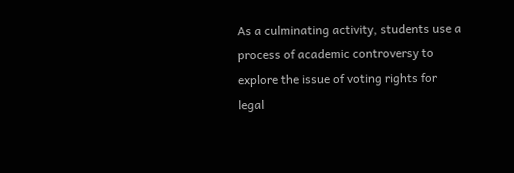As a culminating activity, students use a process of academic controversy to explore the issue of voting rights for legal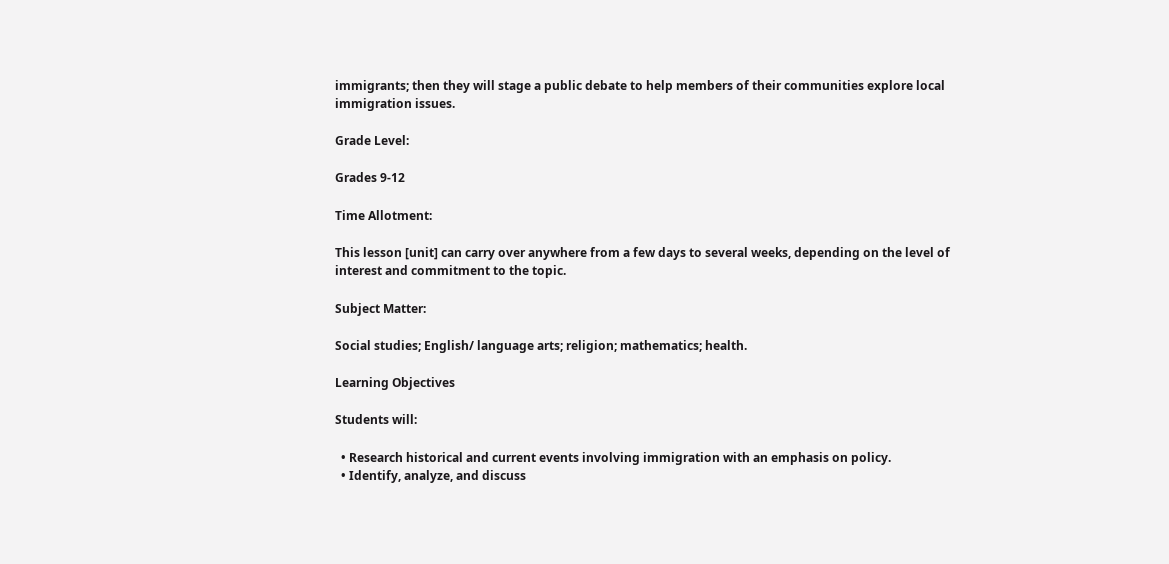immigrants; then they will stage a public debate to help members of their communities explore local immigration issues.

Grade Level:

Grades 9-12

Time Allotment:

This lesson [unit] can carry over anywhere from a few days to several weeks, depending on the level of interest and commitment to the topic.

Subject Matter:

Social studies; English/ language arts; religion; mathematics; health.

Learning Objectives

Students will:

  • Research historical and current events involving immigration with an emphasis on policy.
  • Identify, analyze, and discuss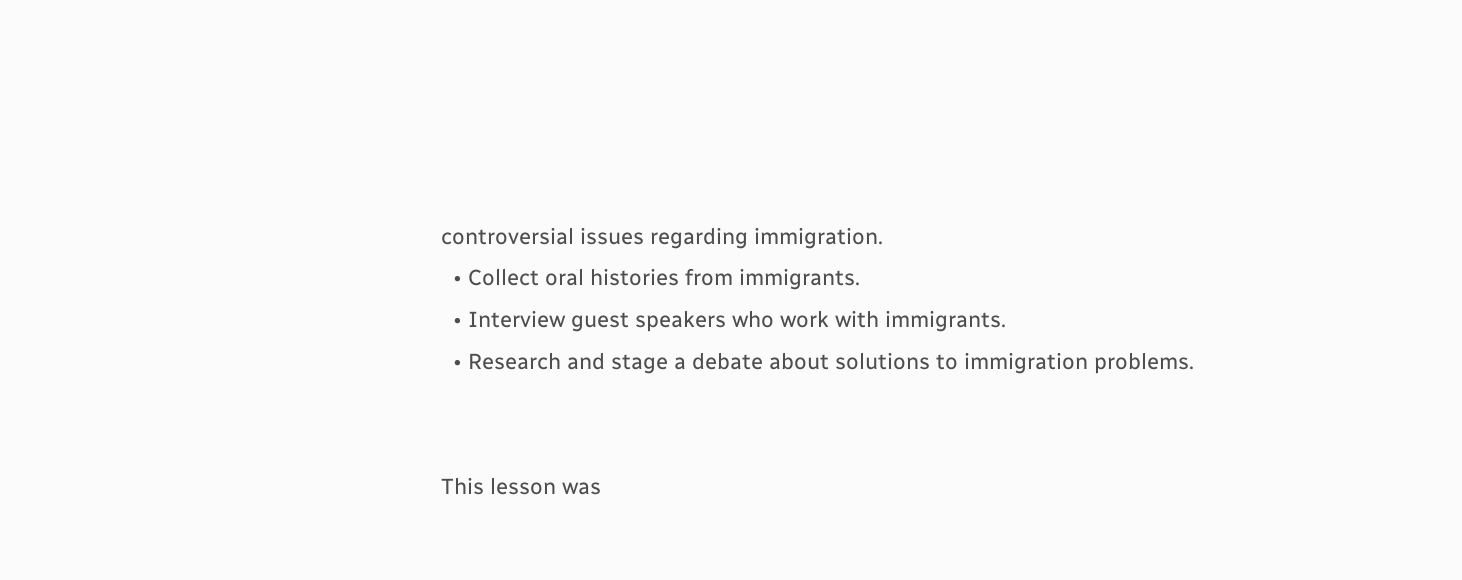controversial issues regarding immigration.
  • Collect oral histories from immigrants.
  • Interview guest speakers who work with immigrants.
  • Research and stage a debate about solutions to immigration problems.


This lesson was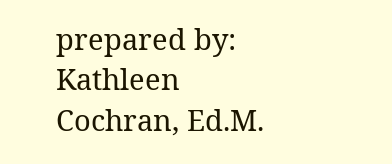prepared by: Kathleen Cochran, Ed.M.